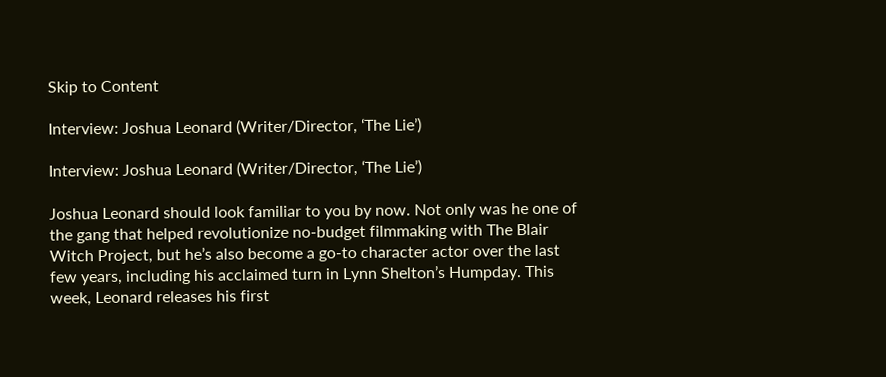Skip to Content

Interview: Joshua Leonard (Writer/Director, ‘The Lie’)

Interview: Joshua Leonard (Writer/Director, ‘The Lie’)

Joshua Leonard should look familiar to you by now. Not only was he one of the gang that helped revolutionize no-budget filmmaking with The Blair Witch Project, but he’s also become a go-to character actor over the last few years, including his acclaimed turn in Lynn Shelton’s Humpday. This week, Leonard releases his first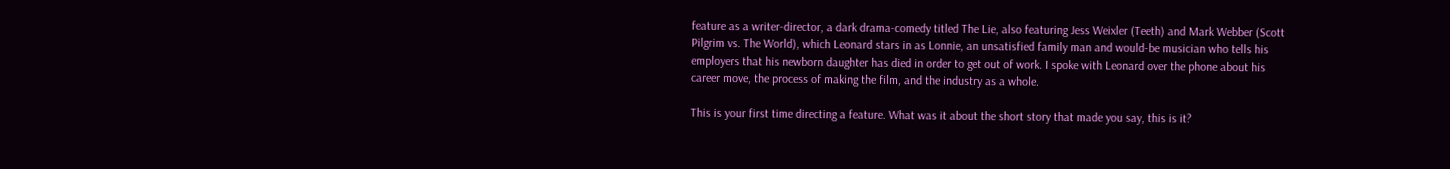feature as a writer-director, a dark drama-comedy titled The Lie, also featuring Jess Weixler (Teeth) and Mark Webber (Scott Pilgrim vs. The World), which Leonard stars in as Lonnie, an unsatisfied family man and would-be musician who tells his employers that his newborn daughter has died in order to get out of work. I spoke with Leonard over the phone about his career move, the process of making the film, and the industry as a whole.

This is your first time directing a feature. What was it about the short story that made you say, this is it?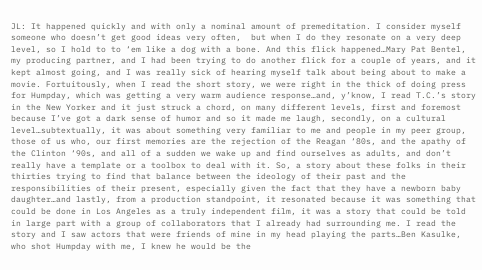JL: It happened quickly and with only a nominal amount of premeditation. I consider myself someone who doesn’t get good ideas very often,  but when I do they resonate on a very deep level, so I hold to to ‘em like a dog with a bone. And this flick happened…Mary Pat Bentel, my producing partner, and I had been trying to do another flick for a couple of years, and it kept almost going, and I was really sick of hearing myself talk about being about to make a movie. Fortuitously, when I read the short story, we were right in the thick of doing press for Humpday, which was getting a very warm audience response…and, y’know, I read T.C.’s story in the New Yorker and it just struck a chord, on many different levels, first and foremost because I’ve got a dark sense of humor and so it made me laugh, secondly, on a cultural level…subtextually, it was about something very familiar to me and people in my peer group, those of us who, our first memories are the rejection of the Reagan ‘80s, and the apathy of the Clinton ‘90s, and all of a sudden we wake up and find ourselves as adults, and don’t really have a template or a toolbox to deal with it. So, a story about these folks in their thirties trying to find that balance between the ideology of their past and the responsibilities of their present, especially given the fact that they have a newborn baby daughter…and lastly, from a production standpoint, it resonated because it was something that could be done in Los Angeles as a truly independent film, it was a story that could be told in large part with a group of collaborators that I already had surrounding me. I read the story and I saw actors that were friends of mine in my head playing the parts…Ben Kasulke, who shot Humpday with me, I knew he would be the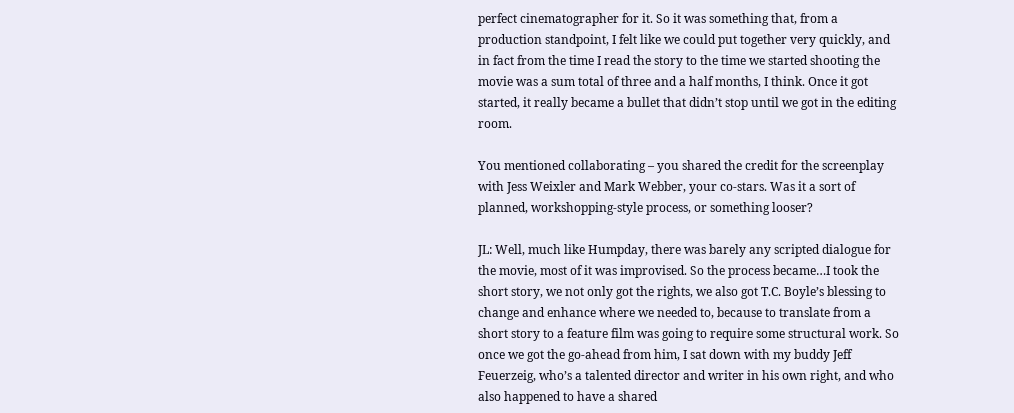perfect cinematographer for it. So it was something that, from a production standpoint, I felt like we could put together very quickly, and in fact from the time I read the story to the time we started shooting the movie was a sum total of three and a half months, I think. Once it got started, it really became a bullet that didn’t stop until we got in the editing room.

You mentioned collaborating – you shared the credit for the screenplay with Jess Weixler and Mark Webber, your co-stars. Was it a sort of planned, workshopping-style process, or something looser?

JL: Well, much like Humpday, there was barely any scripted dialogue for the movie, most of it was improvised. So the process became…I took the short story, we not only got the rights, we also got T.C. Boyle’s blessing to change and enhance where we needed to, because to translate from a short story to a feature film was going to require some structural work. So once we got the go-ahead from him, I sat down with my buddy Jeff Feuerzeig, who’s a talented director and writer in his own right, and who also happened to have a shared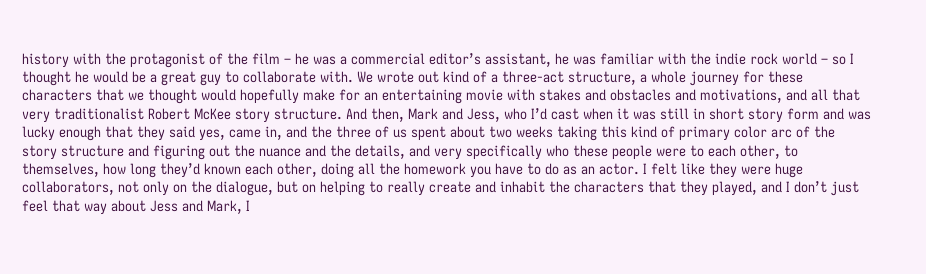history with the protagonist of the film – he was a commercial editor’s assistant, he was familiar with the indie rock world – so I thought he would be a great guy to collaborate with. We wrote out kind of a three-act structure, a whole journey for these characters that we thought would hopefully make for an entertaining movie with stakes and obstacles and motivations, and all that very traditionalist Robert McKee story structure. And then, Mark and Jess, who I’d cast when it was still in short story form and was lucky enough that they said yes, came in, and the three of us spent about two weeks taking this kind of primary color arc of the story structure and figuring out the nuance and the details, and very specifically who these people were to each other, to themselves, how long they’d known each other, doing all the homework you have to do as an actor. I felt like they were huge collaborators, not only on the dialogue, but on helping to really create and inhabit the characters that they played, and I don’t just feel that way about Jess and Mark, I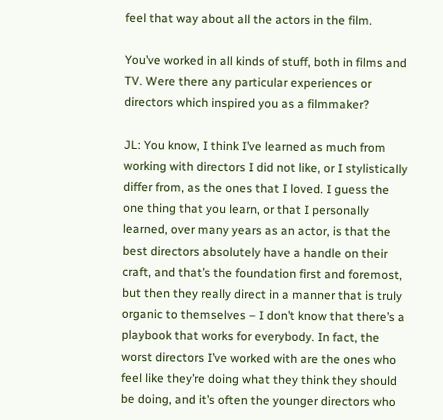feel that way about all the actors in the film.

You’ve worked in all kinds of stuff, both in films and TV. Were there any particular experiences or directors which inspired you as a filmmaker?

JL: You know, I think I’ve learned as much from working with directors I did not like, or I stylistically differ from, as the ones that I loved. I guess the one thing that you learn, or that I personally learned, over many years as an actor, is that the best directors absolutely have a handle on their craft, and that’s the foundation first and foremost, but then they really direct in a manner that is truly organic to themselves – I don’t know that there’s a playbook that works for everybody. In fact, the worst directors I’ve worked with are the ones who feel like they’re doing what they think they should be doing, and it’s often the younger directors who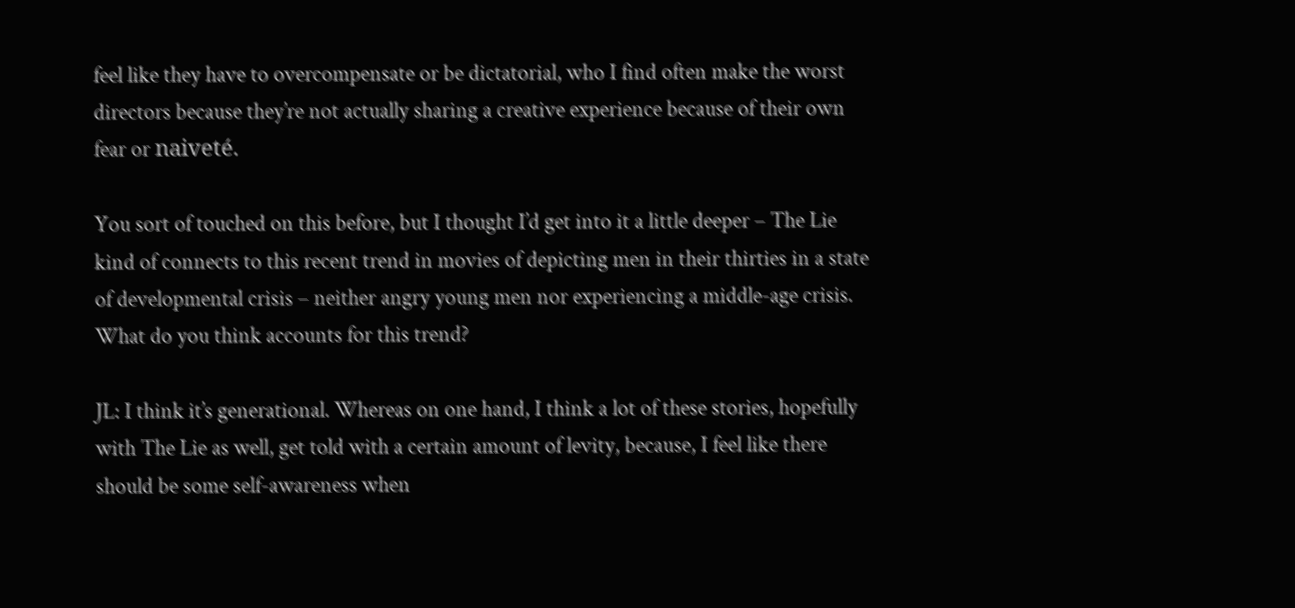feel like they have to overcompensate or be dictatorial, who I find often make the worst directors because they’re not actually sharing a creative experience because of their own fear or naiveté.

You sort of touched on this before, but I thought I’d get into it a little deeper – The Lie kind of connects to this recent trend in movies of depicting men in their thirties in a state of developmental crisis – neither angry young men nor experiencing a middle-age crisis. What do you think accounts for this trend?

JL: I think it’s generational. Whereas on one hand, I think a lot of these stories, hopefully with The Lie as well, get told with a certain amount of levity, because, I feel like there should be some self-awareness when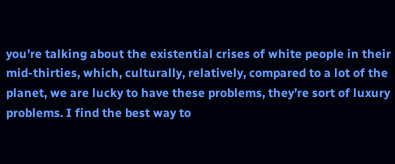you’re talking about the existential crises of white people in their mid-thirties, which, culturally, relatively, compared to a lot of the planet, we are lucky to have these problems, they’re sort of luxury problems. I find the best way to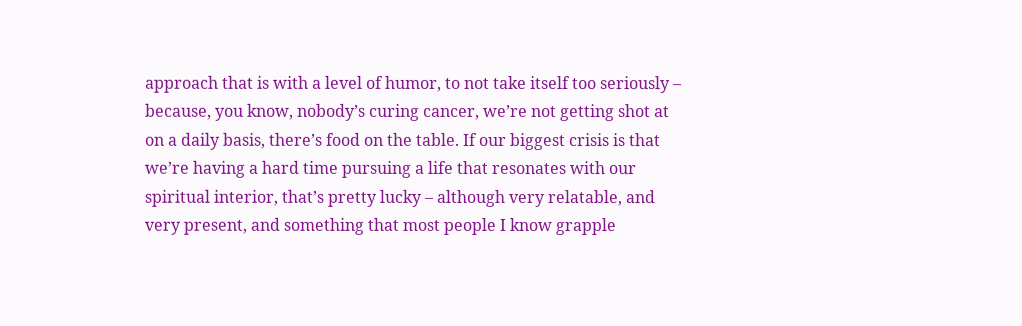approach that is with a level of humor, to not take itself too seriously – because, you know, nobody’s curing cancer, we’re not getting shot at on a daily basis, there’s food on the table. If our biggest crisis is that we’re having a hard time pursuing a life that resonates with our spiritual interior, that’s pretty lucky – although very relatable, and very present, and something that most people I know grapple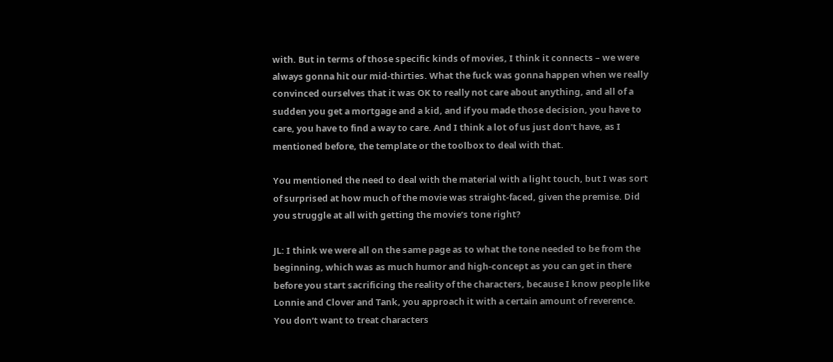with. But in terms of those specific kinds of movies, I think it connects – we were always gonna hit our mid-thirties. What the fuck was gonna happen when we really convinced ourselves that it was OK to really not care about anything, and all of a sudden you get a mortgage and a kid, and if you made those decision, you have to care, you have to find a way to care. And I think a lot of us just don’t have, as I mentioned before, the template or the toolbox to deal with that.

You mentioned the need to deal with the material with a light touch, but I was sort of surprised at how much of the movie was straight-faced, given the premise. Did you struggle at all with getting the movie’s tone right?

JL: I think we were all on the same page as to what the tone needed to be from the beginning, which was as much humor and high-concept as you can get in there before you start sacrificing the reality of the characters, because I know people like Lonnie and Clover and Tank, you approach it with a certain amount of reverence. You don’t want to treat characters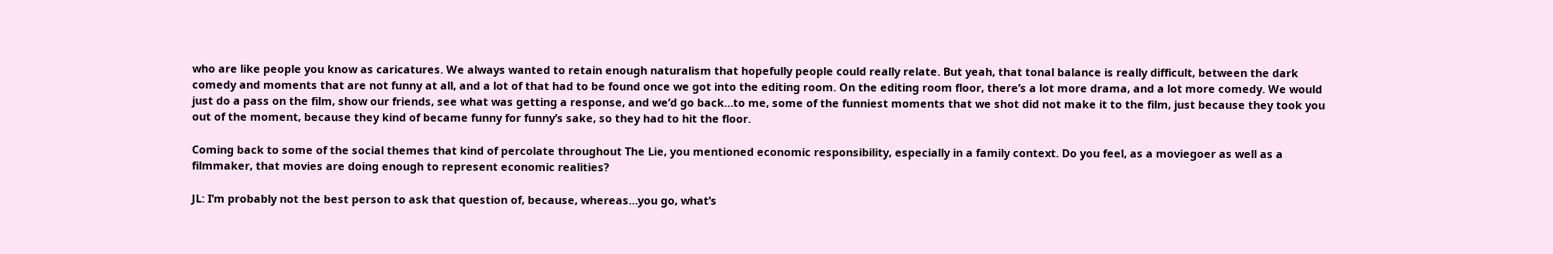who are like people you know as caricatures. We always wanted to retain enough naturalism that hopefully people could really relate. But yeah, that tonal balance is really difficult, between the dark comedy and moments that are not funny at all, and a lot of that had to be found once we got into the editing room. On the editing room floor, there’s a lot more drama, and a lot more comedy. We would just do a pass on the film, show our friends, see what was getting a response, and we’d go back…to me, some of the funniest moments that we shot did not make it to the film, just because they took you out of the moment, because they kind of became funny for funny’s sake, so they had to hit the floor.

Coming back to some of the social themes that kind of percolate throughout The Lie, you mentioned economic responsibility, especially in a family context. Do you feel, as a moviegoer as well as a filmmaker, that movies are doing enough to represent economic realities?

JL: I’m probably not the best person to ask that question of, because, whereas…you go, what’s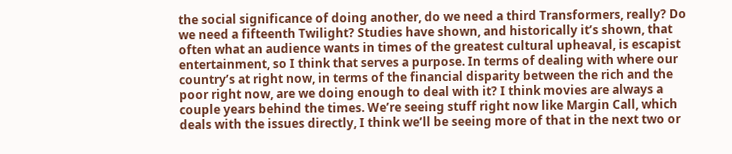the social significance of doing another, do we need a third Transformers, really? Do we need a fifteenth Twilight? Studies have shown, and historically it’s shown, that often what an audience wants in times of the greatest cultural upheaval, is escapist entertainment, so I think that serves a purpose. In terms of dealing with where our country’s at right now, in terms of the financial disparity between the rich and the poor right now, are we doing enough to deal with it? I think movies are always a couple years behind the times. We’re seeing stuff right now like Margin Call, which deals with the issues directly, I think we’ll be seeing more of that in the next two or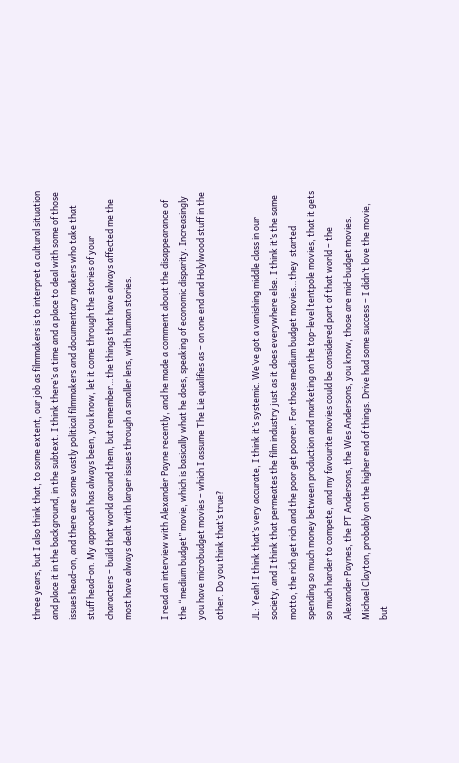three years, but I also think that, to some extent, our job as filmmakers is to interpret a cultural situation and place it in the background, in the subtext. I think there’s a time and a place to deal with some of those issues head-on, and there are some vastly political filmmakers and documentary makers who take that stuff head-on. My approach has always been, you know, let it come through the stories of your characters – build that world around them, but remember…the things that have always affected me the most have always dealt with larger issues through a smaller lens, with human stories.

I read an interview with Alexander Payne recently, and he made a comment about the disappearance of the “medium budget” movie, which is basically what he does, speaking of economic disparity. Increasingly you have microbudget movies – which I assume The Lie qualifies as – on one end and Holylwood stuff in the other. Do you think that’s true?

JL: Yeah! I think that’s very accurate, I think it’s systemic. We’ve got a vanishing middle class in our society, and I think that permeates the film industry just as it does everywhere else. I think it’s the same motto, the rich get rich and the poor get poorer. For those medium budget movies…they  started spending so much money between production and marketing on the top-level tentpole movies, that it gets so much harder to compete, and my favourite movies could be considered part of that world – the Alexander Paynes, the PT Andersons, the Wes Andersons, you know, those are mid-budget movies. Michael Clayton, probably on the higher end of things. Drive had some success – I didn’t love the movie, but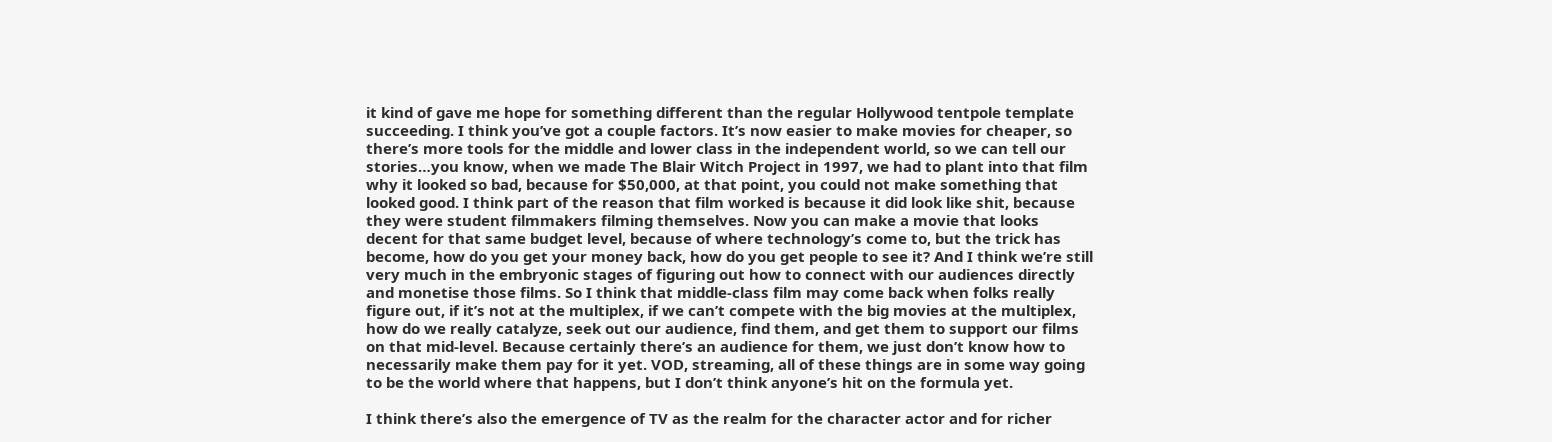it kind of gave me hope for something different than the regular Hollywood tentpole template succeeding. I think you’ve got a couple factors. It’s now easier to make movies for cheaper, so there’s more tools for the middle and lower class in the independent world, so we can tell our stories…you know, when we made The Blair Witch Project in 1997, we had to plant into that film why it looked so bad, because for $50,000, at that point, you could not make something that looked good. I think part of the reason that film worked is because it did look like shit, because they were student filmmakers filming themselves. Now you can make a movie that looks decent for that same budget level, because of where technology’s come to, but the trick has become, how do you get your money back, how do you get people to see it? And I think we’re still very much in the embryonic stages of figuring out how to connect with our audiences directly and monetise those films. So I think that middle-class film may come back when folks really figure out, if it’s not at the multiplex, if we can’t compete with the big movies at the multiplex, how do we really catalyze, seek out our audience, find them, and get them to support our films on that mid-level. Because certainly there’s an audience for them, we just don’t know how to necessarily make them pay for it yet. VOD, streaming, all of these things are in some way going to be the world where that happens, but I don’t think anyone’s hit on the formula yet.

I think there’s also the emergence of TV as the realm for the character actor and for richer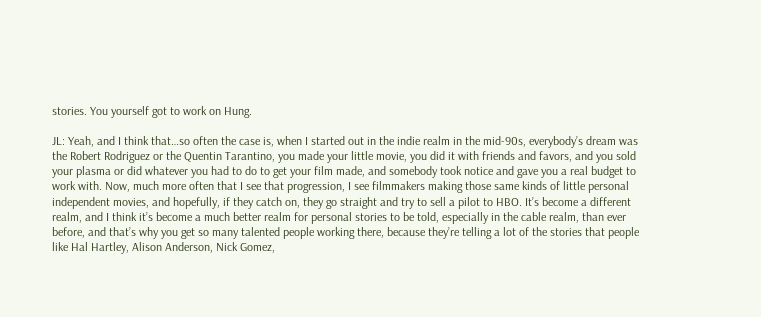stories. You yourself got to work on Hung.

JL: Yeah, and I think that…so often the case is, when I started out in the indie realm in the mid-90s, everybody’s dream was the Robert Rodriguez or the Quentin Tarantino, you made your little movie, you did it with friends and favors, and you sold your plasma or did whatever you had to do to get your film made, and somebody took notice and gave you a real budget to work with. Now, much more often that I see that progression, I see filmmakers making those same kinds of little personal independent movies, and hopefully, if they catch on, they go straight and try to sell a pilot to HBO. It’s become a different realm, and I think it’s become a much better realm for personal stories to be told, especially in the cable realm, than ever before, and that’s why you get so many talented people working there, because they’re telling a lot of the stories that people like Hal Hartley, Alison Anderson, Nick Gomez,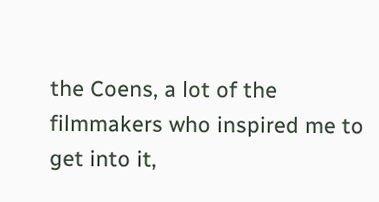the Coens, a lot of the filmmakers who inspired me to get into it,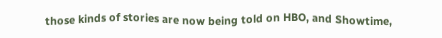those kinds of stories are now being told on HBO, and Showtime,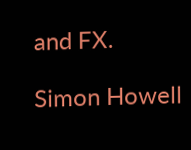and FX.

Simon Howell